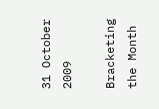31 October 2009

Bracketing the Month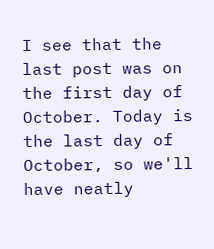I see that the last post was on the first day of October. Today is the last day of October, so we'll have neatly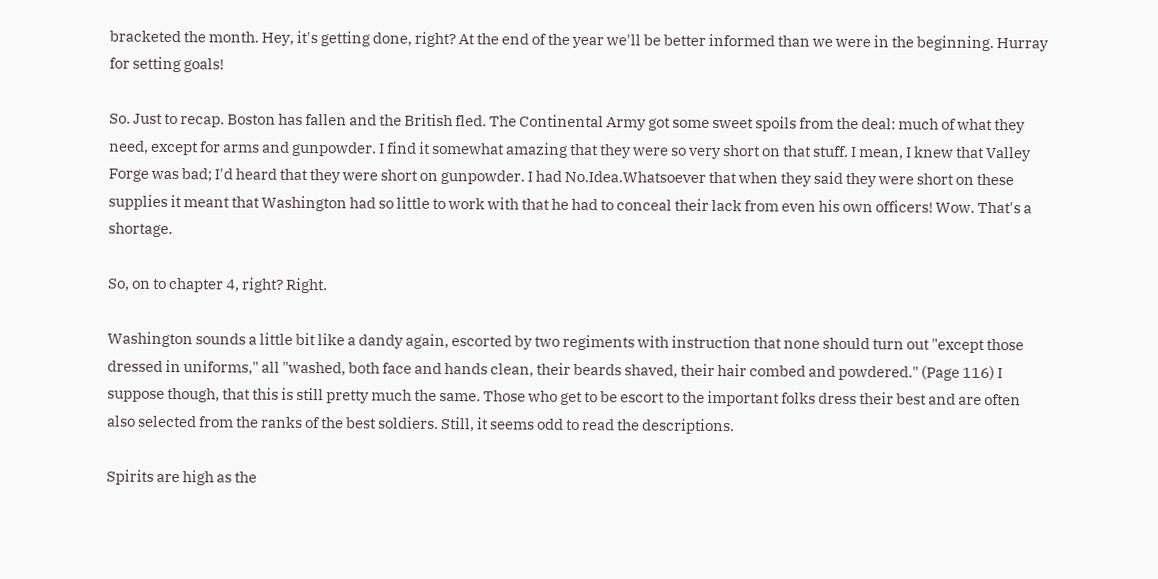bracketed the month. Hey, it's getting done, right? At the end of the year we'll be better informed than we were in the beginning. Hurray for setting goals!

So. Just to recap. Boston has fallen and the British fled. The Continental Army got some sweet spoils from the deal: much of what they need, except for arms and gunpowder. I find it somewhat amazing that they were so very short on that stuff. I mean, I knew that Valley Forge was bad; I'd heard that they were short on gunpowder. I had No.Idea.Whatsoever that when they said they were short on these supplies it meant that Washington had so little to work with that he had to conceal their lack from even his own officers! Wow. That's a shortage.

So, on to chapter 4, right? Right.

Washington sounds a little bit like a dandy again, escorted by two regiments with instruction that none should turn out "except those dressed in uniforms," all "washed, both face and hands clean, their beards shaved, their hair combed and powdered." (Page 116) I suppose though, that this is still pretty much the same. Those who get to be escort to the important folks dress their best and are often also selected from the ranks of the best soldiers. Still, it seems odd to read the descriptions.

Spirits are high as the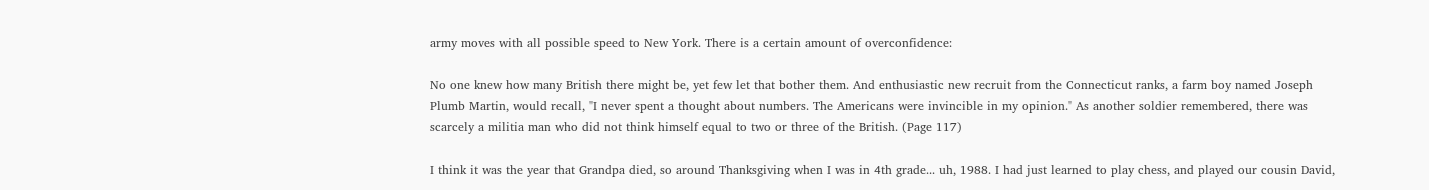army moves with all possible speed to New York. There is a certain amount of overconfidence:

No one knew how many British there might be, yet few let that bother them. And enthusiastic new recruit from the Connecticut ranks, a farm boy named Joseph Plumb Martin, would recall, "I never spent a thought about numbers. The Americans were invincible in my opinion." As another soldier remembered, there was scarcely a militia man who did not think himself equal to two or three of the British. (Page 117)

I think it was the year that Grandpa died, so around Thanksgiving when I was in 4th grade... uh, 1988. I had just learned to play chess, and played our cousin David,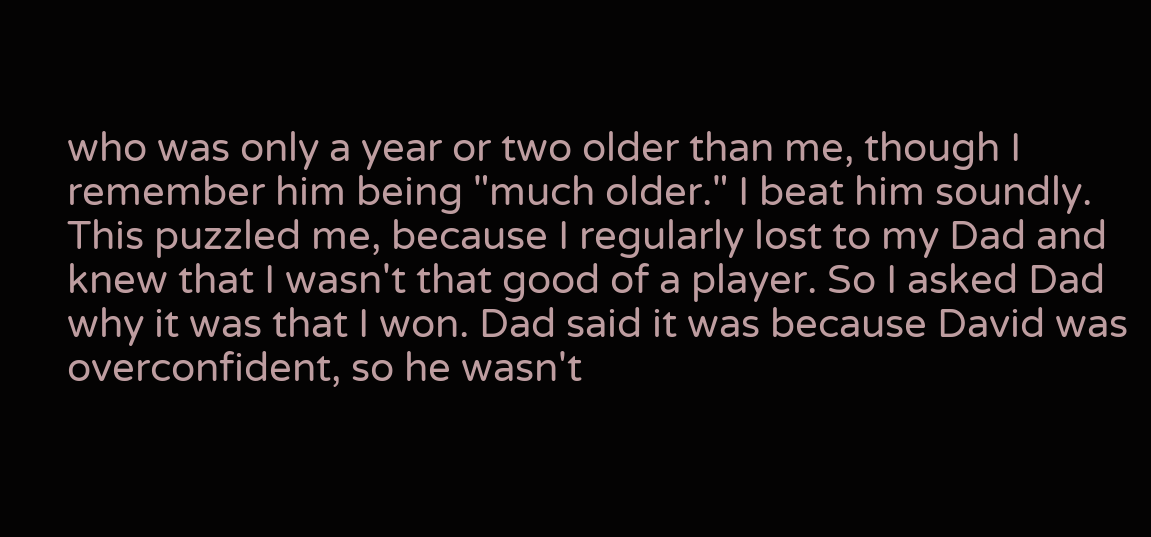who was only a year or two older than me, though I remember him being "much older." I beat him soundly. This puzzled me, because I regularly lost to my Dad and knew that I wasn't that good of a player. So I asked Dad why it was that I won. Dad said it was because David was overconfident, so he wasn't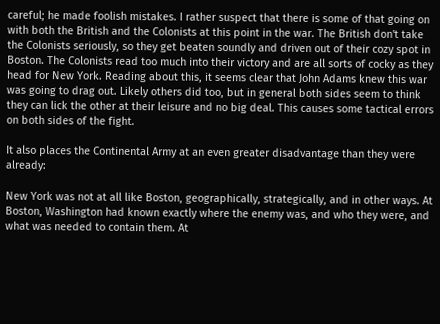careful; he made foolish mistakes. I rather suspect that there is some of that going on with both the British and the Colonists at this point in the war. The British don't take the Colonists seriously, so they get beaten soundly and driven out of their cozy spot in Boston. The Colonists read too much into their victory and are all sorts of cocky as they head for New York. Reading about this, it seems clear that John Adams knew this war was going to drag out. Likely others did too, but in general both sides seem to think they can lick the other at their leisure and no big deal. This causes some tactical errors on both sides of the fight.

It also places the Continental Army at an even greater disadvantage than they were already:

New York was not at all like Boston, geographically, strategically, and in other ways. At Boston, Washington had known exactly where the enemy was, and who they were, and what was needed to contain them. At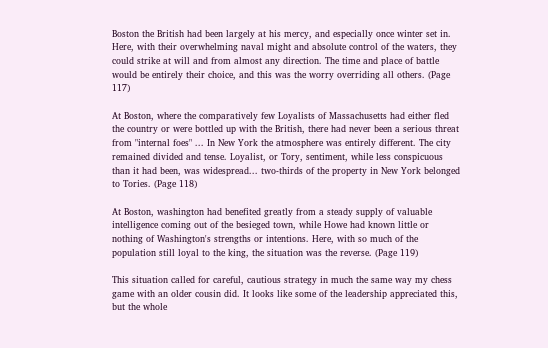Boston the British had been largely at his mercy, and especially once winter set in. Here, with their overwhelming naval might and absolute control of the waters, they could strike at will and from almost any direction. The time and place of battle would be entirely their choice, and this was the worry overriding all others. (Page 117)

At Boston, where the comparatively few Loyalists of Massachusetts had either fled the country or were bottled up with the British, there had never been a serious threat from "internal foes" ... In New York the atmosphere was entirely different. The city remained divided and tense. Loyalist, or Tory, sentiment, while less conspicuous than it had been, was widespread... two-thirds of the property in New York belonged to Tories. (Page 118)

At Boston, washington had benefited greatly from a steady supply of valuable intelligence coming out of the besieged town, while Howe had known little or nothing of Washington's strengths or intentions. Here, with so much of the population still loyal to the king, the situation was the reverse. (Page 119)

This situation called for careful, cautious strategy in much the same way my chess game with an older cousin did. It looks like some of the leadership appreciated this, but the whole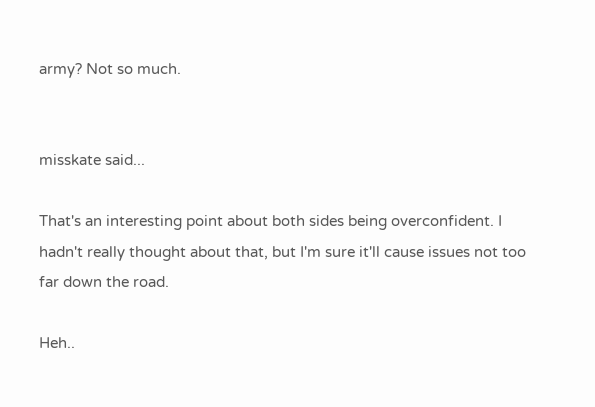army? Not so much.


misskate said...

That's an interesting point about both sides being overconfident. I hadn't really thought about that, but I'm sure it'll cause issues not too far down the road.

Heh..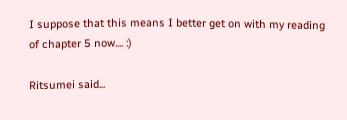I suppose that this means I better get on with my reading of chapter 5 now.... :)

Ritsumei said...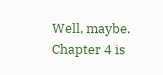Well, maybe. Chapter 4 is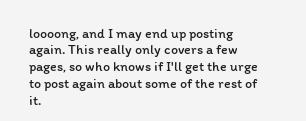loooong, and I may end up posting again. This really only covers a few pages, so who knows if I'll get the urge to post again about some of the rest of it.